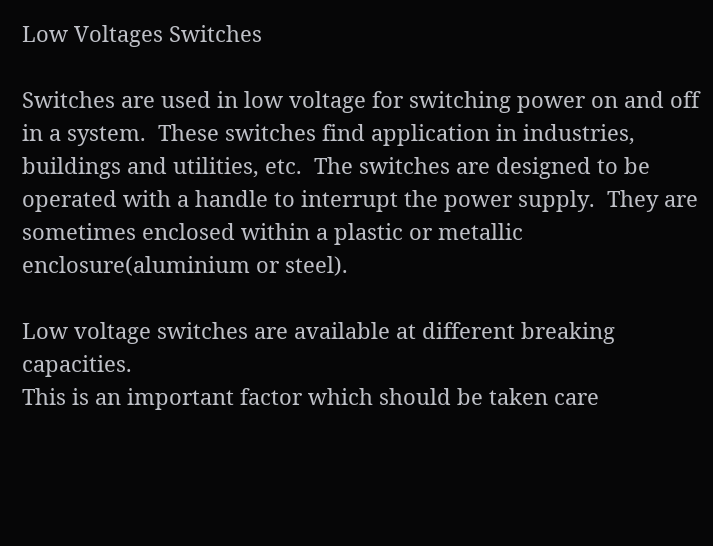Low Voltages Switches

Switches are used in low voltage for switching power on and off in a system.  These switches find application in industries, buildings and utilities, etc.  The switches are designed to be operated with a handle to interrupt the power supply.  They are sometimes enclosed within a plastic or metallic enclosure(aluminium or steel).

Low voltage switches are available at different breaking capacities.
This is an important factor which should be taken care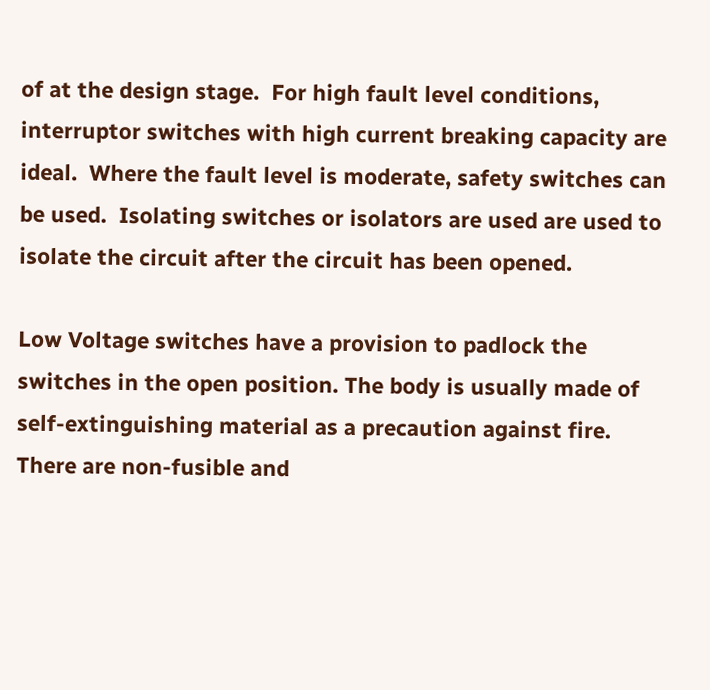of at the design stage.  For high fault level conditions, interruptor switches with high current breaking capacity are ideal.  Where the fault level is moderate, safety switches can be used.  Isolating switches or isolators are used are used to isolate the circuit after the circuit has been opened.

Low Voltage switches have a provision to padlock the switches in the open position. The body is usually made of self-extinguishing material as a precaution against fire.  There are non-fusible and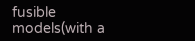fusible models(with a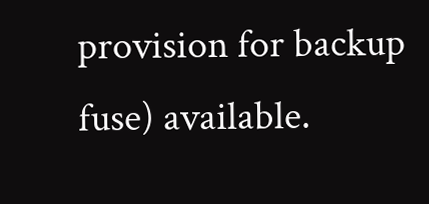provision for backup fuse) available.